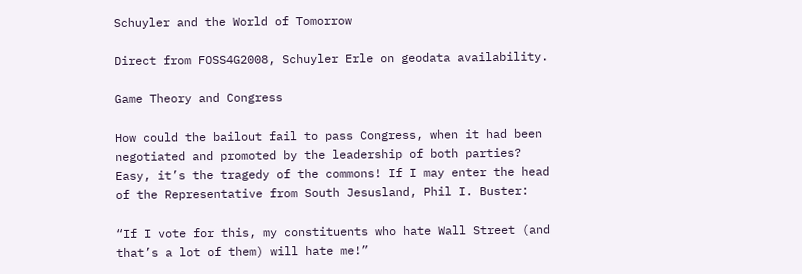Schuyler and the World of Tomorrow

Direct from FOSS4G2008, Schuyler Erle on geodata availability.

Game Theory and Congress

How could the bailout fail to pass Congress, when it had been negotiated and promoted by the leadership of both parties? Easy, it’s the tragedy of the commons! If I may enter the head of the Representative from South Jesusland, Phil I. Buster:

“If I vote for this, my constituents who hate Wall Street (and that’s a lot of them) will hate me!”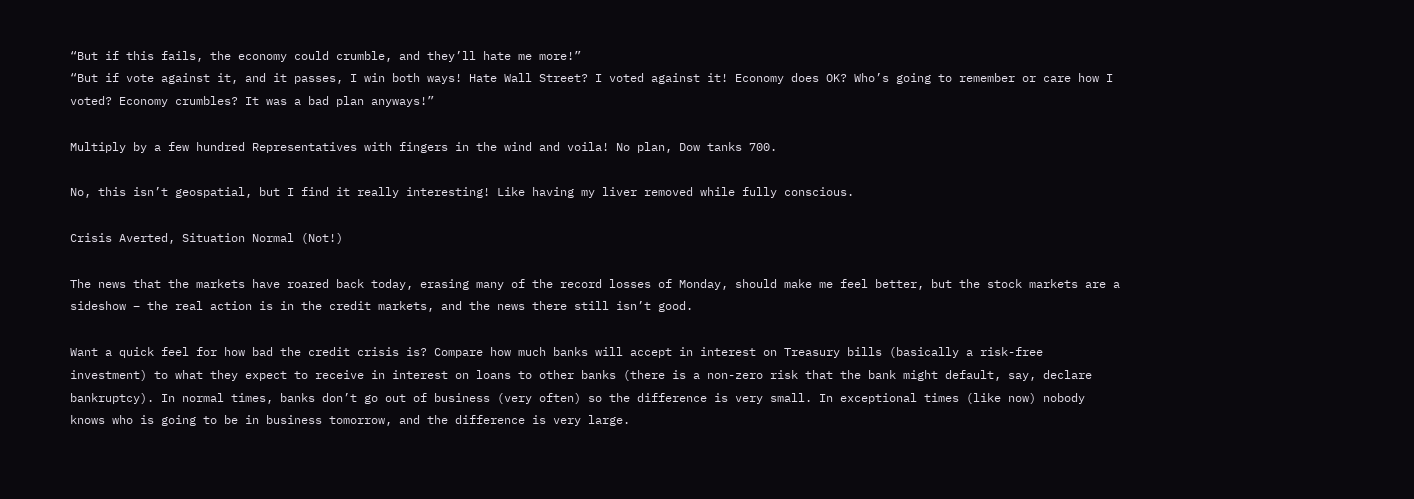“But if this fails, the economy could crumble, and they’ll hate me more!”
“But if vote against it, and it passes, I win both ways! Hate Wall Street? I voted against it! Economy does OK? Who’s going to remember or care how I voted? Economy crumbles? It was a bad plan anyways!”

Multiply by a few hundred Representatives with fingers in the wind and voila! No plan, Dow tanks 700.

No, this isn’t geospatial, but I find it really interesting! Like having my liver removed while fully conscious.

Crisis Averted, Situation Normal (Not!)

The news that the markets have roared back today, erasing many of the record losses of Monday, should make me feel better, but the stock markets are a sideshow – the real action is in the credit markets, and the news there still isn’t good.

Want a quick feel for how bad the credit crisis is? Compare how much banks will accept in interest on Treasury bills (basically a risk-free investment) to what they expect to receive in interest on loans to other banks (there is a non-zero risk that the bank might default, say, declare bankruptcy). In normal times, banks don’t go out of business (very often) so the difference is very small. In exceptional times (like now) nobody knows who is going to be in business tomorrow, and the difference is very large.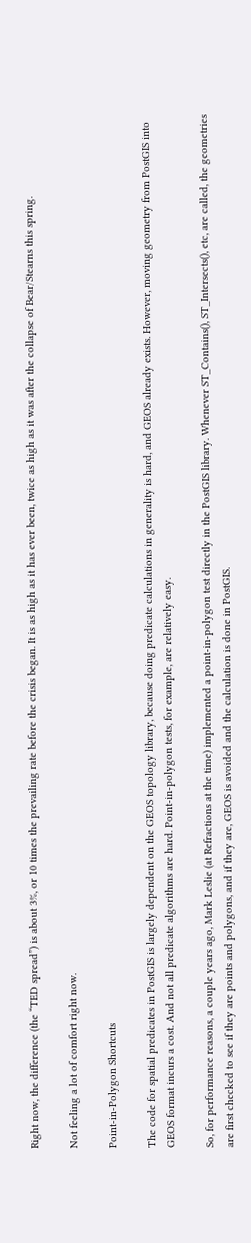Right now, the difference (the “TED spread”) is about 3%, or 10 times the prevailing rate before the crisis began. It is as high as it has ever been, twice as high as it was after the collapse of Bear/Stearns this spring.

Not feeling a lot of comfort right now.

Point-in-Polygon Shortcuts

The code for spatial predicates in PostGIS is largely dependent on the GEOS topology library, because doing predicate calculations in generality is hard, and GEOS already exists. However, moving geometry from PostGIS into GEOS format incurs a cost. And not all predicate algorithms are hard. Point-in-polygon tests, for example, are relatively easy.

So, for performance reasons, a couple years ago, Mark Leslie (at Refractions at the time) implemented a point-in-polygon test directly in the PostGIS library. Whenever ST_Contains(), ST_Intersects(), etc, are called, the geometries are first checked to see if they are points and polygons, and if they are, GEOS is avoided and the calculation is done in PostGIS.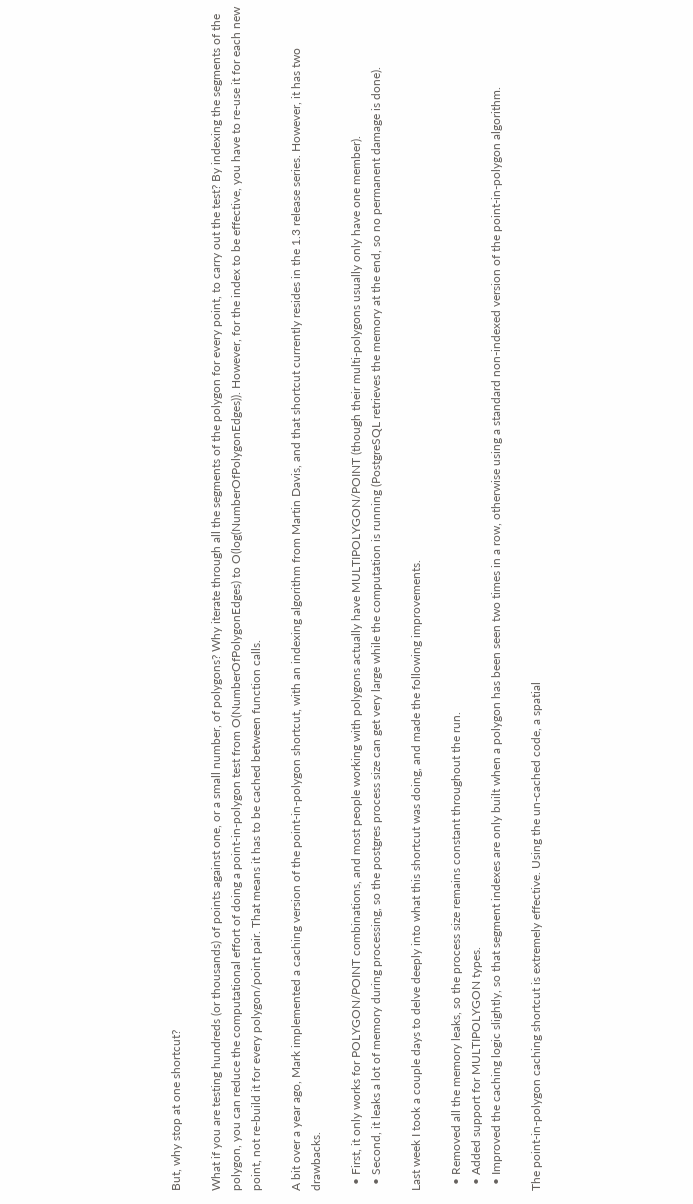But, why stop at one shortcut?

What if you are testing hundreds (or thousands) of points against one, or a small number, of polygons? Why iterate through all the segments of the polygon for every point, to carry out the test? By indexing the segments of the polygon, you can reduce the computational effort of doing a point-in-polygon test from O(NumberOfPolygonEdges) to O(log(NumberOfPolygonEdges)). However, for the index to be effective, you have to re-use it for each new point, not re-build it for every polygon/point pair. That means it has to be cached between function calls.

A bit over a year ago, Mark implemented a caching version of the point-in-polygon shortcut, with an indexing algorithm from Martin Davis, and that shortcut currently resides in the 1.3 release series. However, it has two drawbacks.

  • First, it only works for POLYGON/POINT combinations, and most people working with polygons actually have MULTIPOLYGON/POINT (though their multi-polygons usually only have one member).
  • Second, it leaks a lot of memory during processing, so the postgres process size can get very large while the computation is running (PostgreSQL retrieves the memory at the end, so no permanent damage is done).

Last week I took a couple days to delve deeply into what this shortcut was doing, and made the following improvements.

  • Removed all the memory leaks, so the process size remains constant throughout the run.
  • Added support for MULTIPOLYGON types.
  • Improved the caching logic slightly, so that segment indexes are only built when a polygon has been seen two times in a row, otherwise using a standard non-indexed version of the point-in-polygon algorithm.

The point-in-polygon caching shortcut is extremely effective. Using the un-cached code, a spatial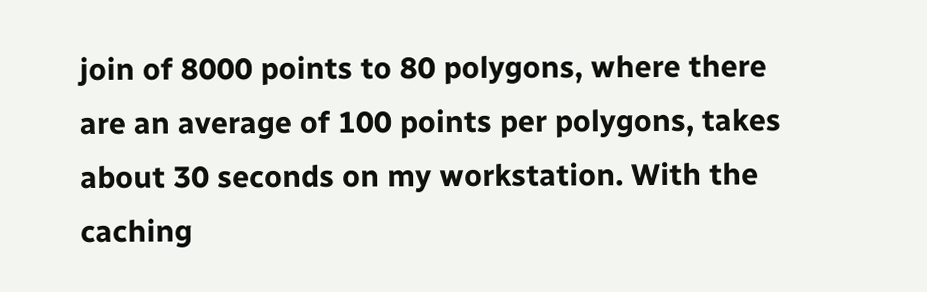join of 8000 points to 80 polygons, where there are an average of 100 points per polygons, takes about 30 seconds on my workstation. With the caching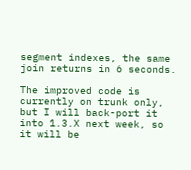segment indexes, the same join returns in 6 seconds.

The improved code is currently on trunk only, but I will back-port it into 1.3.X next week, so it will be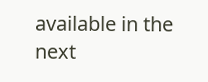available in the next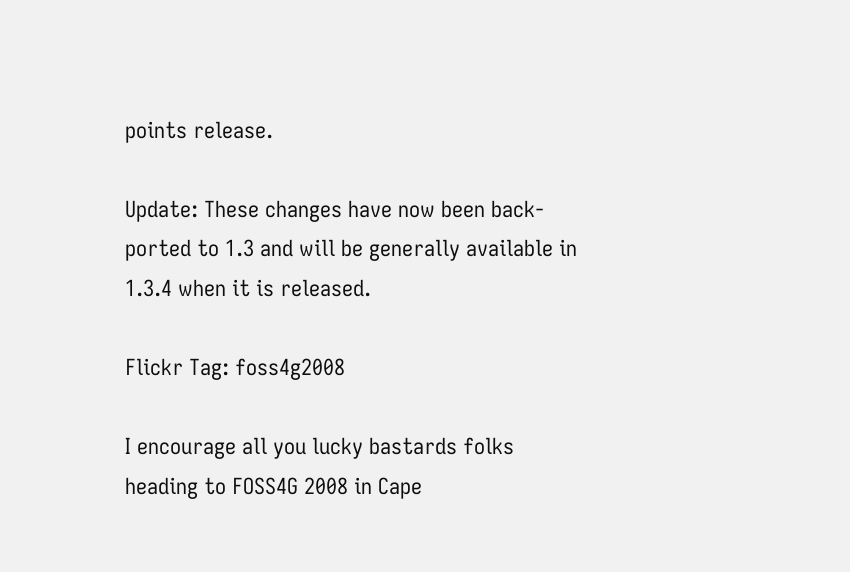points release.

Update: These changes have now been back-ported to 1.3 and will be generally available in 1.3.4 when it is released.

Flickr Tag: foss4g2008

I encourage all you lucky bastards folks heading to FOSS4G 2008 in Cape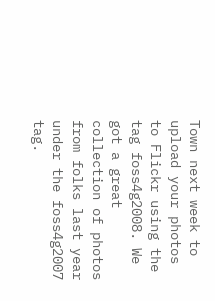Town next week to upload your photos to Flickr using the tag foss4g2008. We got a great collection of photos from folks last year under the foss4g2007 tag.